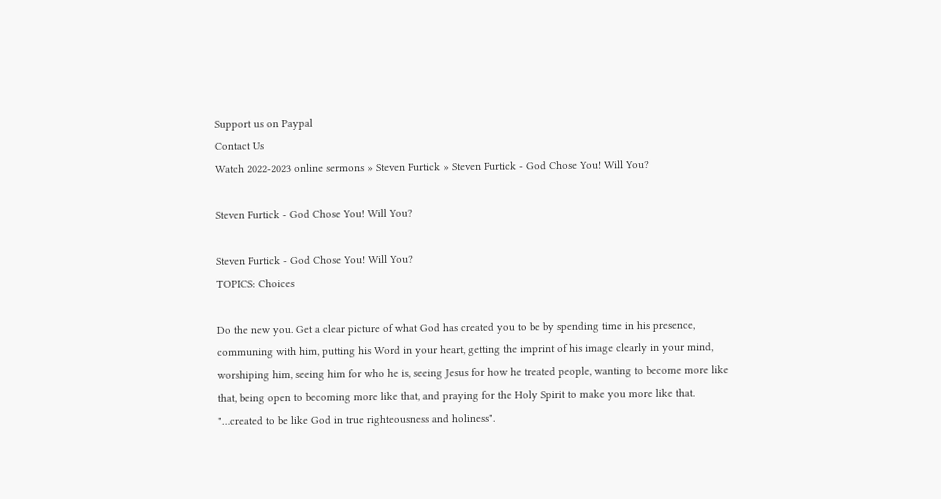Support us on Paypal
Contact Us
Watch 2022-2023 online sermons » Steven Furtick » Steven Furtick - God Chose You! Will You?

Steven Furtick - God Chose You! Will You?

Steven Furtick - God Chose You! Will You?
TOPICS: Choices

Do the new you. Get a clear picture of what God has created you to be by spending time in his presence, communing with him, putting his Word in your heart, getting the imprint of his image clearly in your mind, worshiping him, seeing him for who he is, seeing Jesus for how he treated people, wanting to become more like that, being open to becoming more like that, and praying for the Holy Spirit to make you more like that. "…created to be like God in true righteousness and holiness".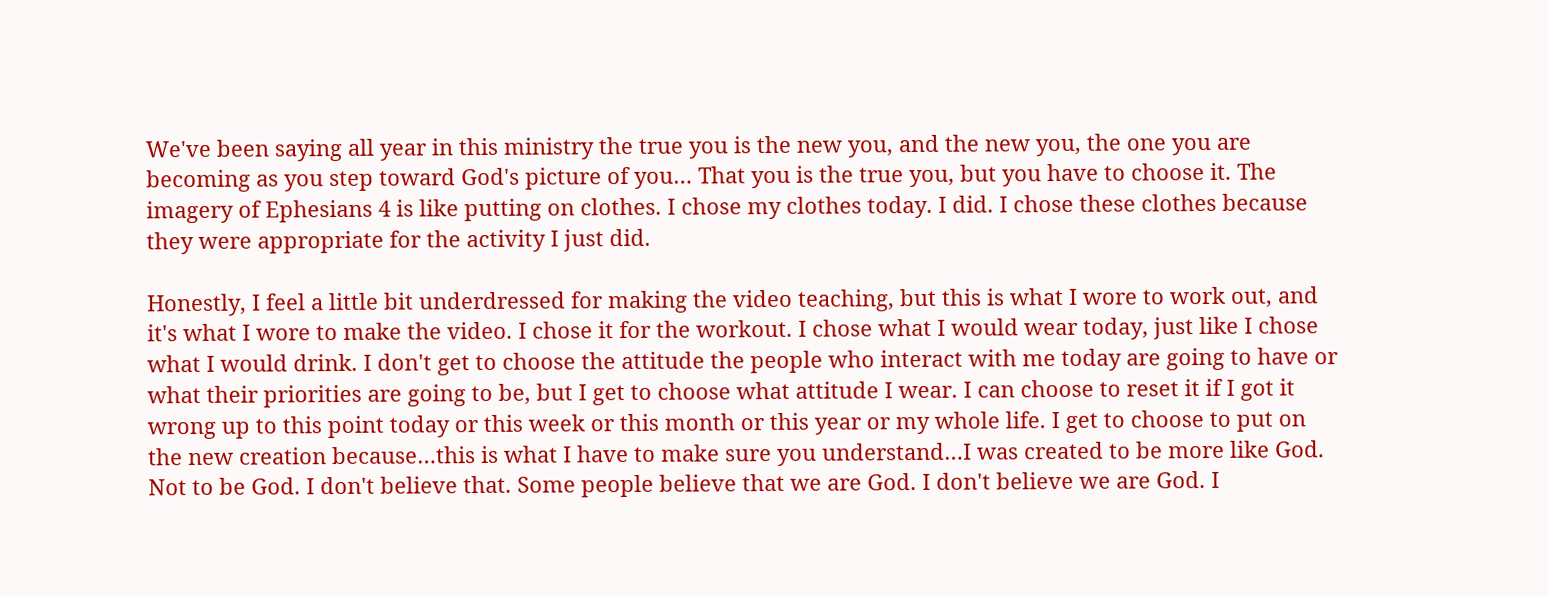We've been saying all year in this ministry the true you is the new you, and the new you, the one you are becoming as you step toward God's picture of you… That you is the true you, but you have to choose it. The imagery of Ephesians 4 is like putting on clothes. I chose my clothes today. I did. I chose these clothes because they were appropriate for the activity I just did.

Honestly, I feel a little bit underdressed for making the video teaching, but this is what I wore to work out, and it's what I wore to make the video. I chose it for the workout. I chose what I would wear today, just like I chose what I would drink. I don't get to choose the attitude the people who interact with me today are going to have or what their priorities are going to be, but I get to choose what attitude I wear. I can choose to reset it if I got it wrong up to this point today or this week or this month or this year or my whole life. I get to choose to put on the new creation because…this is what I have to make sure you understand…I was created to be more like God. Not to be God. I don't believe that. Some people believe that we are God. I don't believe we are God. I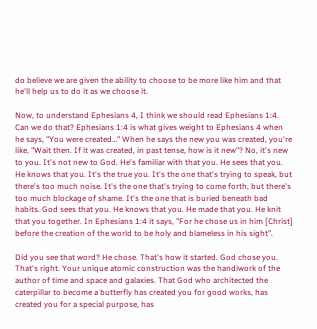do believe we are given the ability to choose to be more like him and that he'll help us to do it as we choose it.

Now, to understand Ephesians 4, I think we should read Ephesians 1:4. Can we do that? Ephesians 1:4 is what gives weight to Ephesians 4 when he says, "You were created…" When he says the new you was created, you're like, "Wait then. If it was created, in past tense, how is it new"? No, it's new to you. It's not new to God. He's familiar with that you. He sees that you. He knows that you. It's the true you. It's the one that's trying to speak, but there's too much noise. It's the one that's trying to come forth, but there's too much blockage of shame. It's the one that is buried beneath bad habits. God sees that you. He knows that you. He made that you. He knit that you together. In Ephesians 1:4 it says, "For he chose us in him [Christ] before the creation of the world to be holy and blameless in his sight".

Did you see that word? He chose. That's how it started. God chose you. That's right. Your unique atomic construction was the handiwork of the author of time and space and galaxies. That God who architected the caterpillar to become a butterfly has created you for good works, has created you for a special purpose, has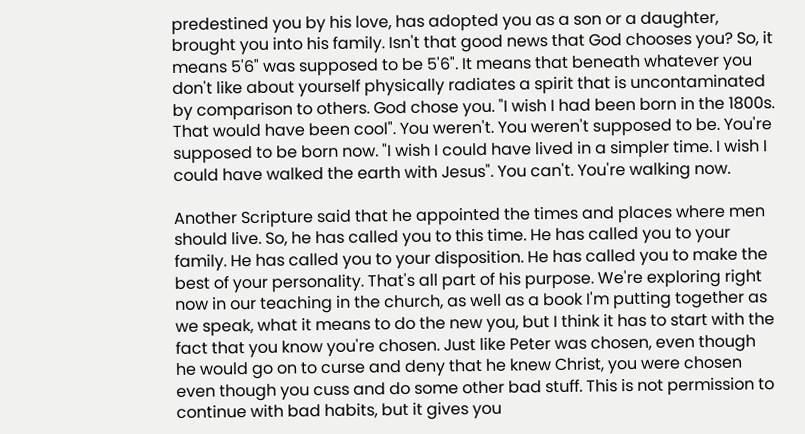predestined you by his love, has adopted you as a son or a daughter, brought you into his family. Isn't that good news that God chooses you? So, it means 5'6" was supposed to be 5'6". It means that beneath whatever you don't like about yourself physically radiates a spirit that is uncontaminated by comparison to others. God chose you. "I wish I had been born in the 1800s. That would have been cool". You weren't. You weren't supposed to be. You're supposed to be born now. "I wish I could have lived in a simpler time. I wish I could have walked the earth with Jesus". You can't. You're walking now.

Another Scripture said that he appointed the times and places where men should live. So, he has called you to this time. He has called you to your family. He has called you to your disposition. He has called you to make the best of your personality. That's all part of his purpose. We're exploring right now in our teaching in the church, as well as a book I'm putting together as we speak, what it means to do the new you, but I think it has to start with the fact that you know you're chosen. Just like Peter was chosen, even though he would go on to curse and deny that he knew Christ, you were chosen even though you cuss and do some other bad stuff. This is not permission to continue with bad habits, but it gives you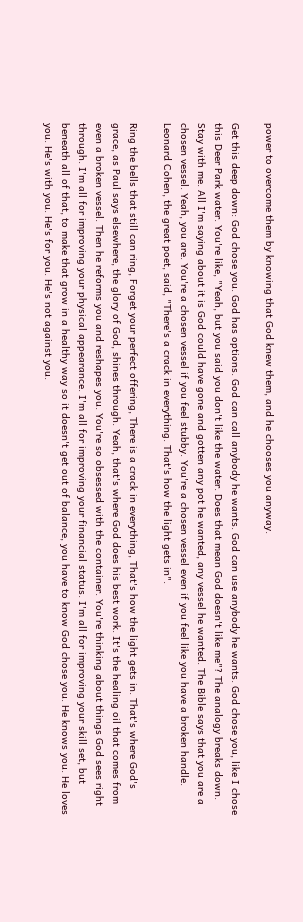power to overcome them by knowing that God knew them, and he chooses you anyway.

Get this deep down: God chose you. God has options. God can call anybody he wants. God can use anybody he wants. God chose you, like I chose this Deer Park water. You're like, "Yeah, but you said you don't like the water. Does that mean God doesn't like me"? The analogy breaks down. Stay with me. All I'm saying about it is God could have gone and gotten any pot he wanted, any vessel he wanted. The Bible says that you are a chosen vessel. Yeah, you are. You're a chosen vessel if you feel stubby. You're a chosen vessel even if you feel like you have a broken handle. Leonard Cohen, the great poet, said, "There's a crack in everything. That's how the light gets in".

Ring the bells that still can ring, Forget your perfect offering, There is a crack in everything, That's how the light gets in. That's where God's grace, as Paul says elsewhere, the glory of God, shines through. Yeah, that's where God does his best work. It's the healing oil that comes from even a broken vessel. Then he reforms you and reshapes you. You're so obsessed with the container. You're thinking about things God sees right through. I'm all for improving your physical appearance. I'm all for improving your financial status. I'm all for improving your skill set, but beneath all of that, to make that grow in a healthy way so it doesn't get out of balance, you have to know God chose you. He knows you. He loves you. He's with you. He's for you. He's not against you.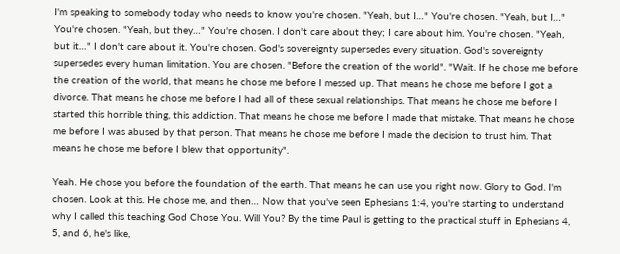I'm speaking to somebody today who needs to know you're chosen. "Yeah, but I…" You're chosen. "Yeah, but I…" You're chosen. "Yeah, but they…" You're chosen. I don't care about they; I care about him. You're chosen. "Yeah, but it…" I don't care about it. You're chosen. God's sovereignty supersedes every situation. God's sovereignty supersedes every human limitation. You are chosen. "Before the creation of the world". "Wait. If he chose me before the creation of the world, that means he chose me before I messed up. That means he chose me before I got a divorce. That means he chose me before I had all of these sexual relationships. That means he chose me before I started this horrible thing, this addiction. That means he chose me before I made that mistake. That means he chose me before I was abused by that person. That means he chose me before I made the decision to trust him. That means he chose me before I blew that opportunity".

Yeah. He chose you before the foundation of the earth. That means he can use you right now. Glory to God. I'm chosen. Look at this. He chose me, and then… Now that you've seen Ephesians 1:4, you're starting to understand why I called this teaching God Chose You. Will You? By the time Paul is getting to the practical stuff in Ephesians 4, 5, and 6, he's like,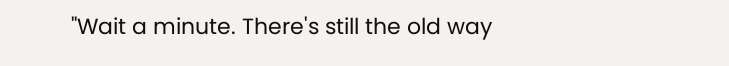"Wait a minute. There's still the old way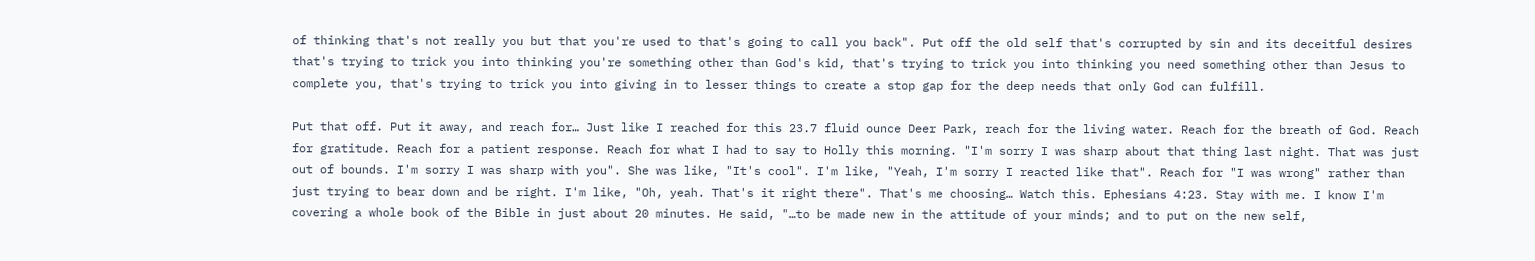of thinking that's not really you but that you're used to that's going to call you back". Put off the old self that's corrupted by sin and its deceitful desires that's trying to trick you into thinking you're something other than God's kid, that's trying to trick you into thinking you need something other than Jesus to complete you, that's trying to trick you into giving in to lesser things to create a stop gap for the deep needs that only God can fulfill.

Put that off. Put it away, and reach for… Just like I reached for this 23.7 fluid ounce Deer Park, reach for the living water. Reach for the breath of God. Reach for gratitude. Reach for a patient response. Reach for what I had to say to Holly this morning. "I'm sorry I was sharp about that thing last night. That was just out of bounds. I'm sorry I was sharp with you". She was like, "It's cool". I'm like, "Yeah, I'm sorry I reacted like that". Reach for "I was wrong" rather than just trying to bear down and be right. I'm like, "Oh, yeah. That's it right there". That's me choosing… Watch this. Ephesians 4:23. Stay with me. I know I'm covering a whole book of the Bible in just about 20 minutes. He said, "…to be made new in the attitude of your minds; and to put on the new self,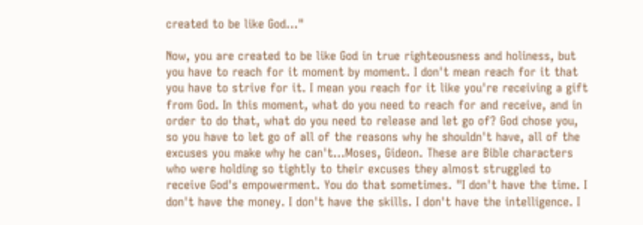created to be like God…"

Now, you are created to be like God in true righteousness and holiness, but you have to reach for it moment by moment. I don't mean reach for it that you have to strive for it. I mean you reach for it like you're receiving a gift from God. In this moment, what do you need to reach for and receive, and in order to do that, what do you need to release and let go of? God chose you, so you have to let go of all of the reasons why he shouldn't have, all of the excuses you make why he can't…Moses, Gideon. These are Bible characters who were holding so tightly to their excuses they almost struggled to receive God's empowerment. You do that sometimes. "I don't have the time. I don't have the money. I don't have the skills. I don't have the intelligence. I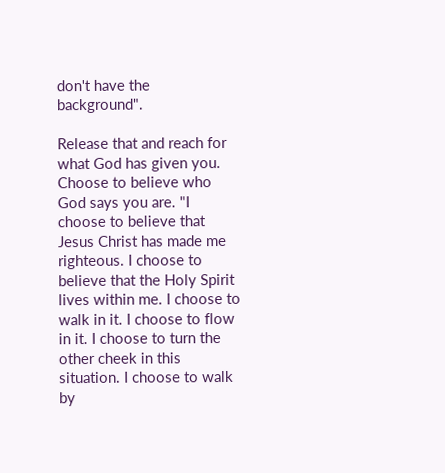don't have the background".

Release that and reach for what God has given you. Choose to believe who God says you are. "I choose to believe that Jesus Christ has made me righteous. I choose to believe that the Holy Spirit lives within me. I choose to walk in it. I choose to flow in it. I choose to turn the other cheek in this situation. I choose to walk by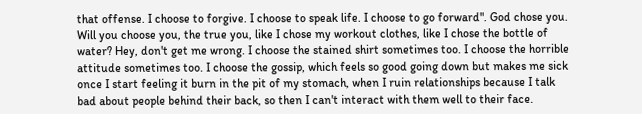that offense. I choose to forgive. I choose to speak life. I choose to go forward". God chose you. Will you choose you, the true you, like I chose my workout clothes, like I chose the bottle of water? Hey, don't get me wrong. I choose the stained shirt sometimes too. I choose the horrible attitude sometimes too. I choose the gossip, which feels so good going down but makes me sick once I start feeling it burn in the pit of my stomach, when I ruin relationships because I talk bad about people behind their back, so then I can't interact with them well to their face.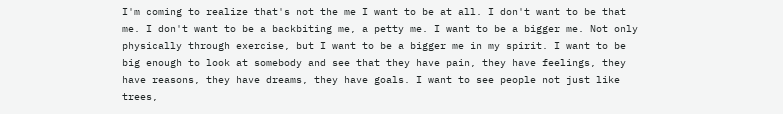I'm coming to realize that's not the me I want to be at all. I don't want to be that me. I don't want to be a backbiting me, a petty me. I want to be a bigger me. Not only physically through exercise, but I want to be a bigger me in my spirit. I want to be big enough to look at somebody and see that they have pain, they have feelings, they have reasons, they have dreams, they have goals. I want to see people not just like trees,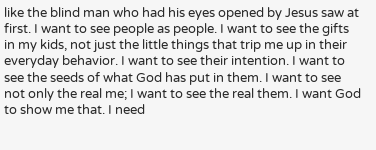like the blind man who had his eyes opened by Jesus saw at first. I want to see people as people. I want to see the gifts in my kids, not just the little things that trip me up in their everyday behavior. I want to see their intention. I want to see the seeds of what God has put in them. I want to see not only the real me; I want to see the real them. I want God to show me that. I need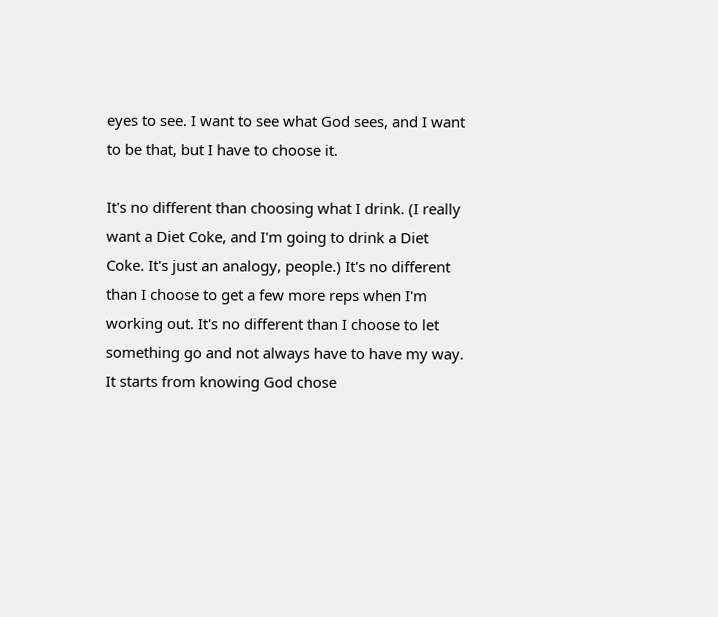eyes to see. I want to see what God sees, and I want to be that, but I have to choose it.

It's no different than choosing what I drink. (I really want a Diet Coke, and I'm going to drink a Diet Coke. It's just an analogy, people.) It's no different than I choose to get a few more reps when I'm working out. It's no different than I choose to let something go and not always have to have my way. It starts from knowing God chose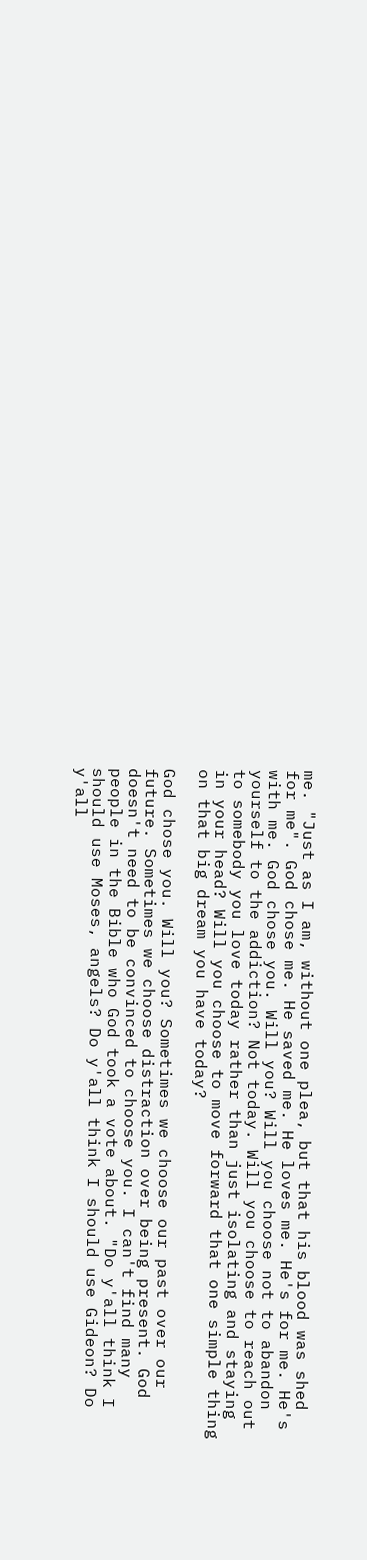me. "Just as I am, without one plea, but that his blood was shed for me". God chose me. He saved me. He loves me. He's for me. He's with me. God chose you. Will you? Will you choose not to abandon yourself to the addiction? Not today. Will you choose to reach out to somebody you love today rather than just isolating and staying in your head? Will you choose to move forward that one simple thing on that big dream you have today?

God chose you. Will you? Sometimes we choose our past over our future. Sometimes we choose distraction over being present. God doesn't need to be convinced to choose you. I can't find many people in the Bible who God took a vote about. "Do y'all think I should use Moses, angels? Do y'all think I should use Gideon? Do y'all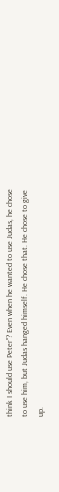think I should use Peter"? Even when he wanted to use Judas, he chose to use him, but Judas hanged himself. He chose that. He chose to give up.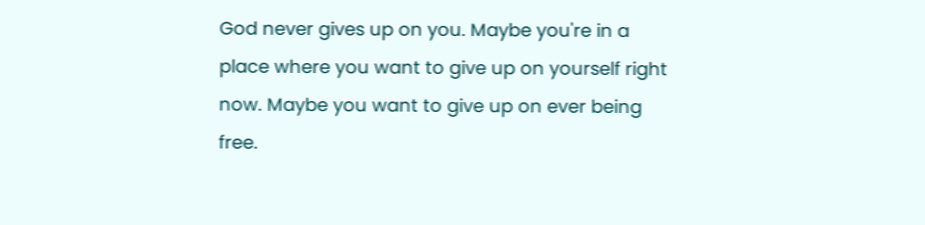God never gives up on you. Maybe you're in a place where you want to give up on yourself right now. Maybe you want to give up on ever being free.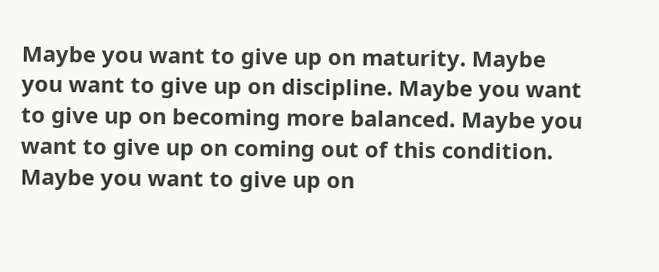Maybe you want to give up on maturity. Maybe you want to give up on discipline. Maybe you want to give up on becoming more balanced. Maybe you want to give up on coming out of this condition. Maybe you want to give up on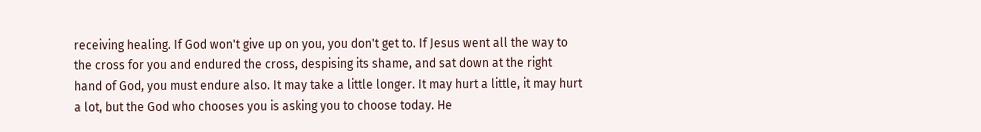receiving healing. If God won't give up on you, you don't get to. If Jesus went all the way to the cross for you and endured the cross, despising its shame, and sat down at the right hand of God, you must endure also. It may take a little longer. It may hurt a little, it may hurt a lot, but the God who chooses you is asking you to choose today. He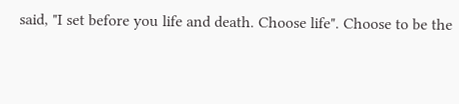said, "I set before you life and death. Choose life". Choose to be the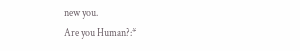new you.
Are you Human?:*